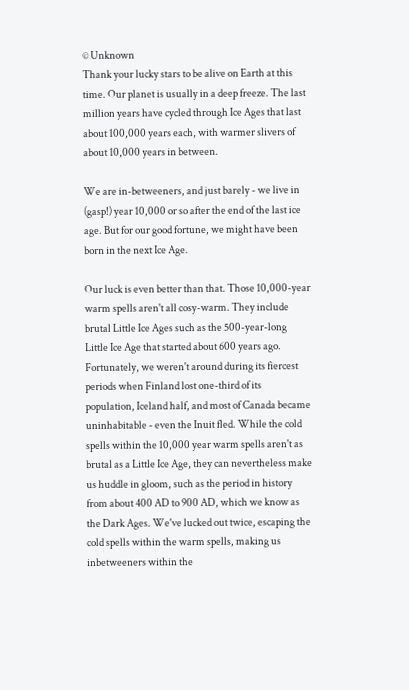© Unknown
Thank your lucky stars to be alive on Earth at this time. Our planet is usually in a deep freeze. The last million years have cycled through Ice Ages that last about 100,000 years each, with warmer slivers of about 10,000 years in between.

We are in-betweeners, and just barely - we live in (gasp!) year 10,000 or so after the end of the last ice age. But for our good fortune, we might have been born in the next Ice Age.

Our luck is even better than that. Those 10,000-year warm spells aren't all cosy-warm. They include brutal Little Ice Ages such as the 500-year-long Little Ice Age that started about 600 years ago. Fortunately, we weren't around during its fiercest periods when Finland lost one-third of its population, Iceland half, and most of Canada became uninhabitable - even the Inuit fled. While the cold spells within the 10,000 year warm spells aren't as brutal as a Little Ice Age, they can nevertheless make us huddle in gloom, such as the period in history from about 400 AD to 900 AD, which we know as the Dark Ages. We've lucked out twice, escaping the cold spells within the warm spells, making us inbetweeners within the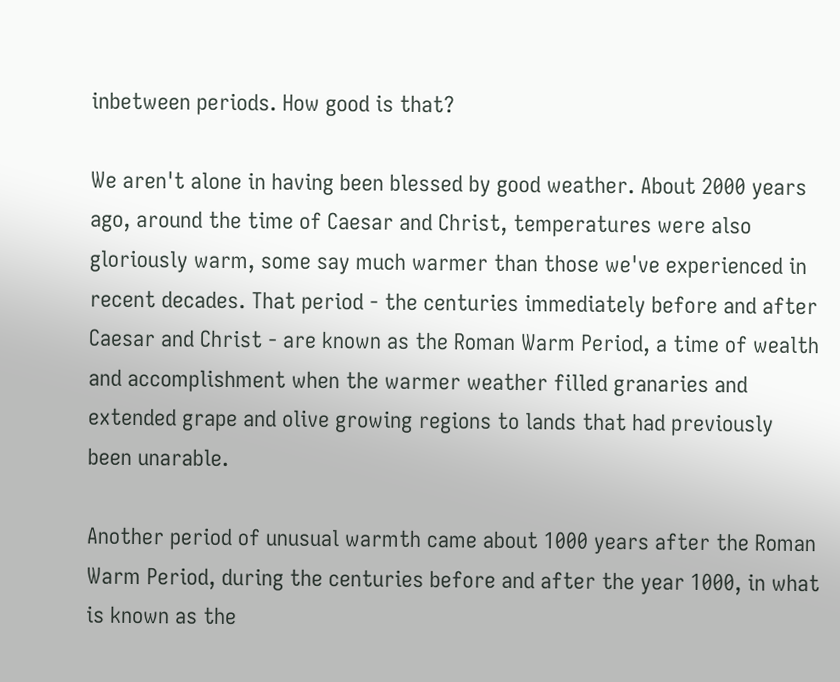inbetween periods. How good is that?

We aren't alone in having been blessed by good weather. About 2000 years ago, around the time of Caesar and Christ, temperatures were also gloriously warm, some say much warmer than those we've experienced in recent decades. That period - the centuries immediately before and after Caesar and Christ - are known as the Roman Warm Period, a time of wealth and accomplishment when the warmer weather filled granaries and extended grape and olive growing regions to lands that had previously been unarable.

Another period of unusual warmth came about 1000 years after the Roman Warm Period, during the centuries before and after the year 1000, in what is known as the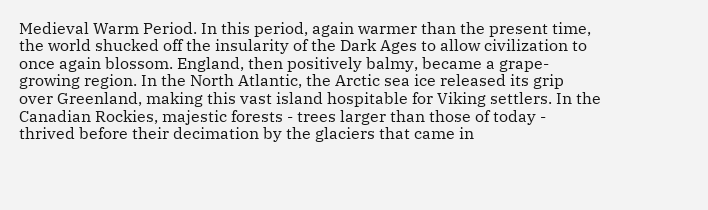Medieval Warm Period. In this period, again warmer than the present time, the world shucked off the insularity of the Dark Ages to allow civilization to once again blossom. England, then positively balmy, became a grape-growing region. In the North Atlantic, the Arctic sea ice released its grip over Greenland, making this vast island hospitable for Viking settlers. In the Canadian Rockies, majestic forests - trees larger than those of today - thrived before their decimation by the glaciers that came in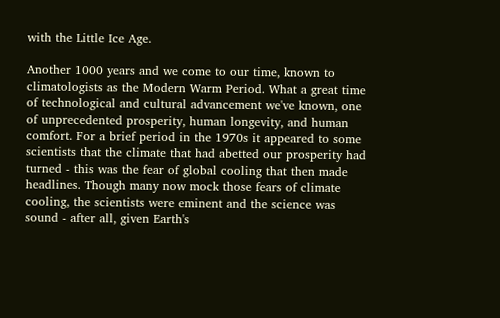with the Little Ice Age.

Another 1000 years and we come to our time, known to climatologists as the Modern Warm Period. What a great time of technological and cultural advancement we've known, one of unprecedented prosperity, human longevity, and human comfort. For a brief period in the 1970s it appeared to some scientists that the climate that had abetted our prosperity had turned - this was the fear of global cooling that then made headlines. Though many now mock those fears of climate cooling, the scientists were eminent and the science was sound - after all, given Earth's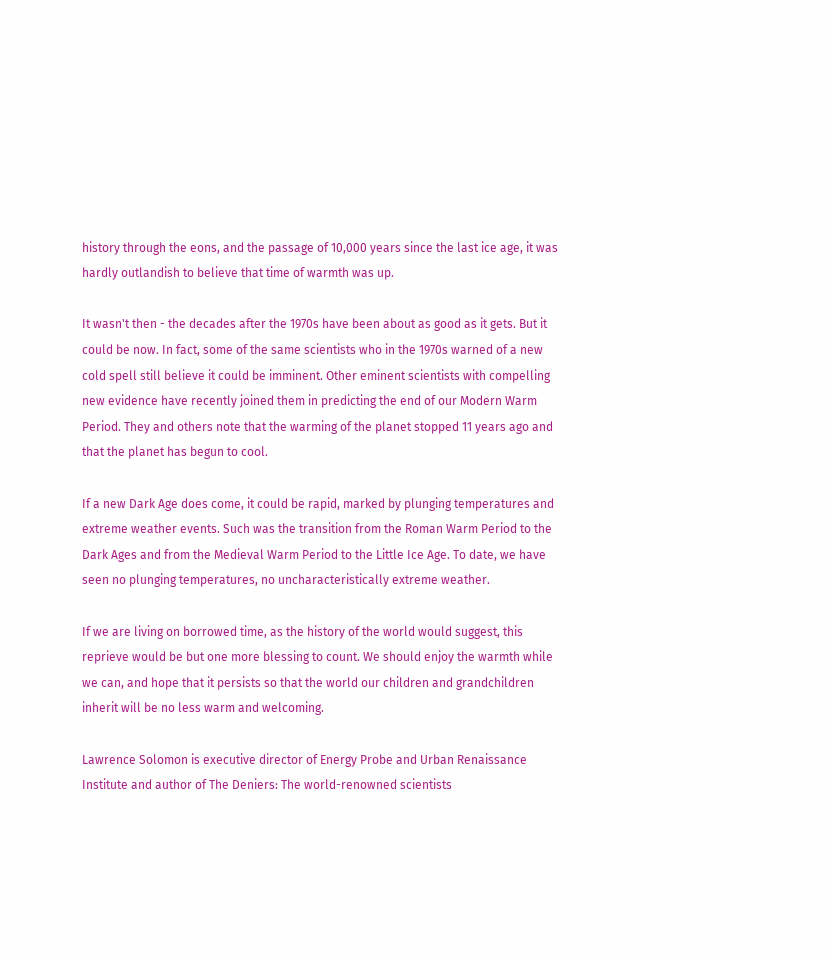history through the eons, and the passage of 10,000 years since the last ice age, it was hardly outlandish to believe that time of warmth was up.

It wasn't then - the decades after the 1970s have been about as good as it gets. But it could be now. In fact, some of the same scientists who in the 1970s warned of a new cold spell still believe it could be imminent. Other eminent scientists with compelling new evidence have recently joined them in predicting the end of our Modern Warm Period. They and others note that the warming of the planet stopped 11 years ago and that the planet has begun to cool.

If a new Dark Age does come, it could be rapid, marked by plunging temperatures and extreme weather events. Such was the transition from the Roman Warm Period to the Dark Ages and from the Medieval Warm Period to the Little Ice Age. To date, we have seen no plunging temperatures, no uncharacteristically extreme weather.

If we are living on borrowed time, as the history of the world would suggest, this reprieve would be but one more blessing to count. We should enjoy the warmth while we can, and hope that it persists so that the world our children and grandchildren inherit will be no less warm and welcoming.

Lawrence Solomon is executive director of Energy Probe and Urban Renaissance Institute and author of The Deniers: The world-renowned scientists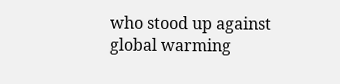who stood up against global warming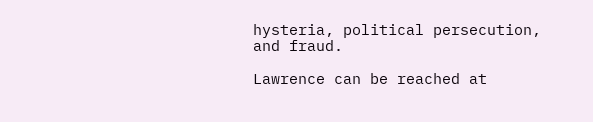hysteria, political persecution, and fraud.

Lawrence can be reached at